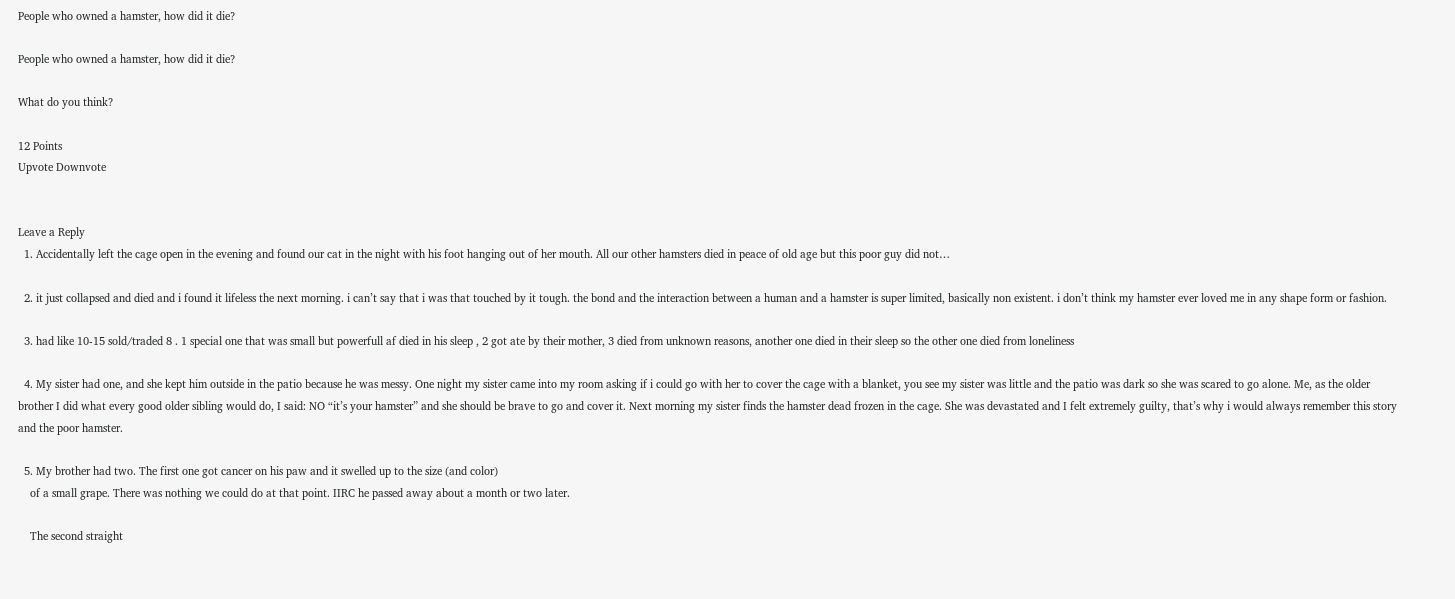People who owned a hamster, how did it die?

People who owned a hamster, how did it die?

What do you think?

12 Points
Upvote Downvote


Leave a Reply
  1. Accidentally left the cage open in the evening and found our cat in the night with his foot hanging out of her mouth. All our other hamsters died in peace of old age but this poor guy did not…

  2. it just collapsed and died and i found it lifeless the next morning. i can’t say that i was that touched by it tough. the bond and the interaction between a human and a hamster is super limited, basically non existent. i don’t think my hamster ever loved me in any shape form or fashion.

  3. had like 10-15 sold/traded 8 . 1 special one that was small but powerfull af died in his sleep , 2 got ate by their mother, 3 died from unknown reasons, another one died in their sleep so the other one died from loneliness

  4. My sister had one, and she kept him outside in the patio because he was messy. One night my sister came into my room asking if i could go with her to cover the cage with a blanket, you see my sister was little and the patio was dark so she was scared to go alone. Me, as the older brother I did what every good older sibling would do, I said: NO “it’s your hamster” and she should be brave to go and cover it. Next morning my sister finds the hamster dead frozen in the cage. She was devastated and I felt extremely guilty, that’s why i would always remember this story and the poor hamster.

  5. My brother had two. The first one got cancer on his paw and it swelled up to the size (and color)
    of a small grape. There was nothing we could do at that point. IIRC he passed away about a month or two later.

    The second straight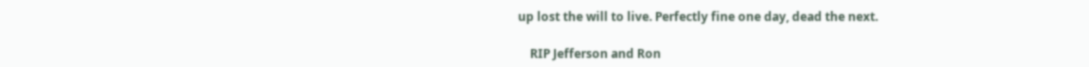up lost the will to live. Perfectly fine one day, dead the next.

    RIP Jefferson and Ron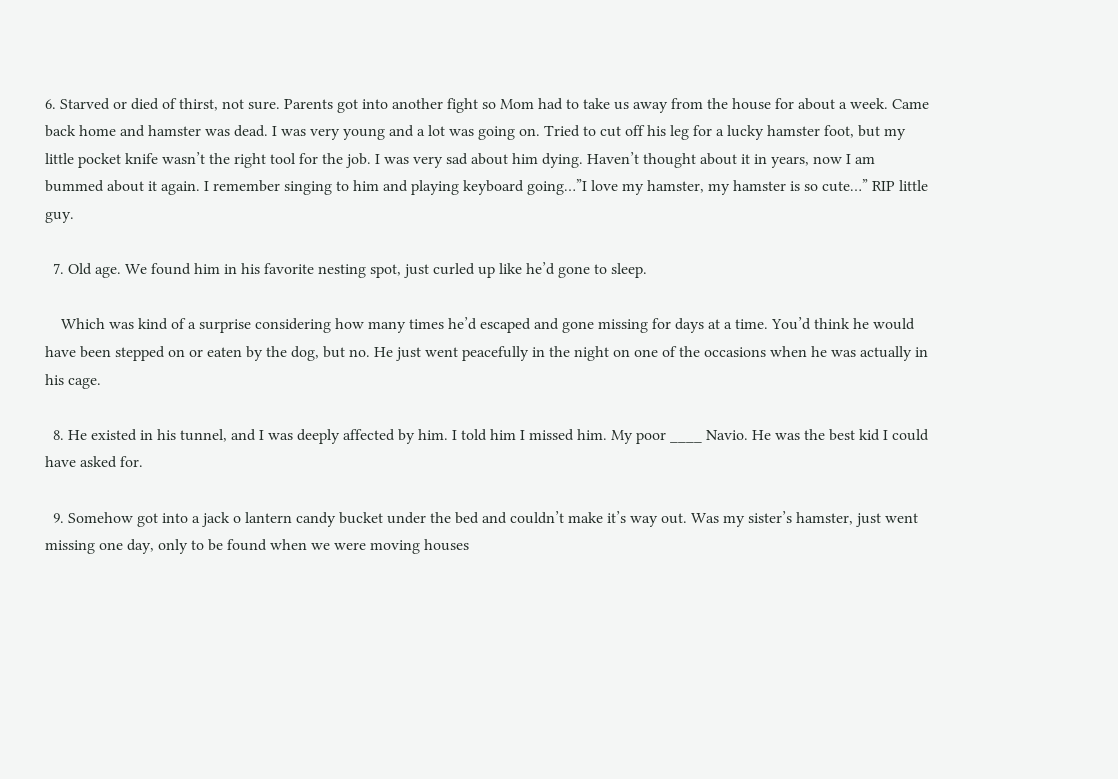6. Starved or died of thirst, not sure. Parents got into another fight so Mom had to take us away from the house for about a week. Came back home and hamster was dead. I was very young and a lot was going on. Tried to cut off his leg for a lucky hamster foot, but my little pocket knife wasn’t the right tool for the job. I was very sad about him dying. Haven’t thought about it in years, now I am bummed about it again. I remember singing to him and playing keyboard going…”I love my hamster, my hamster is so cute…” RIP little guy.

  7. Old age. We found him in his favorite nesting spot, just curled up like he’d gone to sleep.

    Which was kind of a surprise considering how many times he’d escaped and gone missing for days at a time. You’d think he would have been stepped on or eaten by the dog, but no. He just went peacefully in the night on one of the occasions when he was actually in his cage.

  8. He existed in his tunnel, and I was deeply affected by him. I told him I missed him. My poor ____ Navio. He was the best kid I could have asked for.

  9. Somehow got into a jack o lantern candy bucket under the bed and couldn’t make it’s way out. Was my sister’s hamster, just went missing one day, only to be found when we were moving houses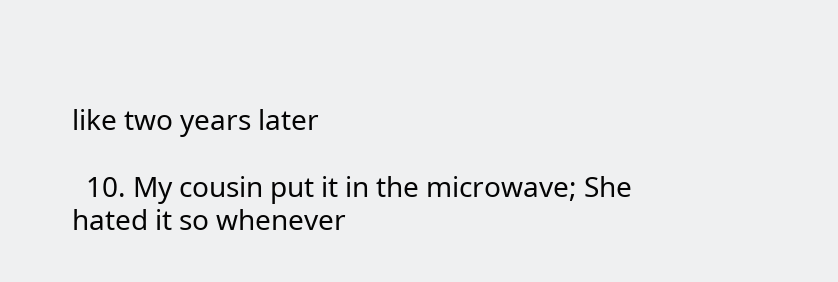like two years later

  10. My cousin put it in the microwave; She hated it so whenever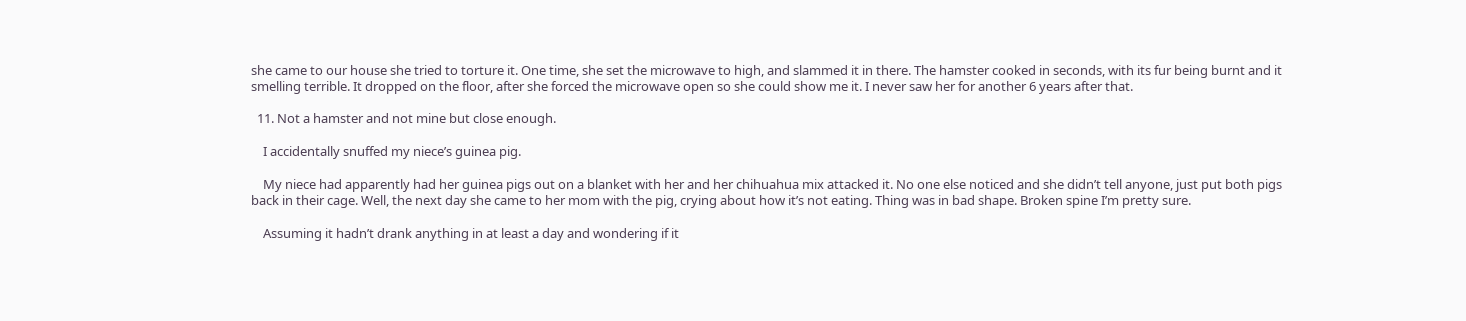she came to our house she tried to torture it. One time, she set the microwave to high, and slammed it in there. The hamster cooked in seconds, with its fur being burnt and it smelling terrible. It dropped on the floor, after she forced the microwave open so she could show me it. I never saw her for another 6 years after that.

  11. Not a hamster and not mine but close enough.

    I accidentally snuffed my niece’s guinea pig.

    My niece had apparently had her guinea pigs out on a blanket with her and her chihuahua mix attacked it. No one else noticed and she didn’t tell anyone, just put both pigs back in their cage. Well, the next day she came to her mom with the pig, crying about how it’s not eating. Thing was in bad shape. Broken spine I’m pretty sure.

    Assuming it hadn’t drank anything in at least a day and wondering if it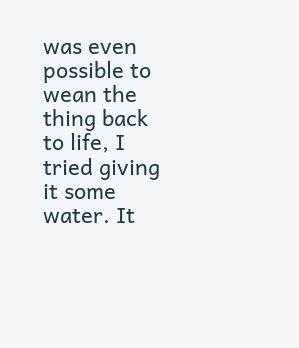was even possible to wean the thing back to life, I tried giving it some water. It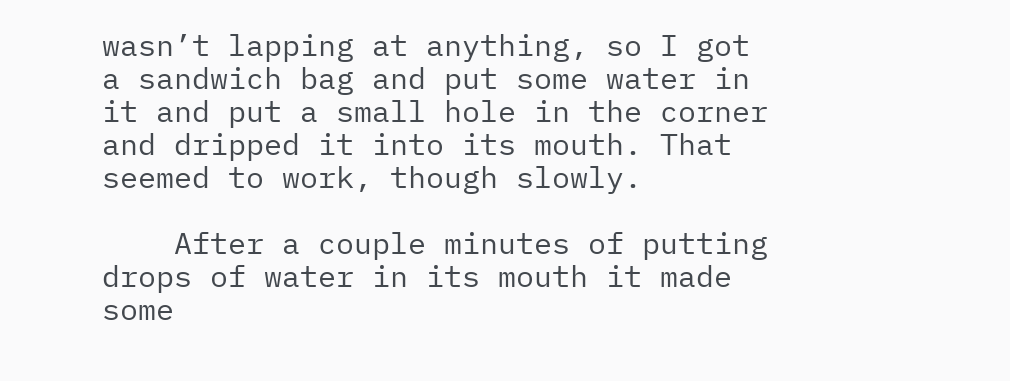wasn’t lapping at anything, so I got a sandwich bag and put some water in it and put a small hole in the corner and dripped it into its mouth. That seemed to work, though slowly.

    After a couple minutes of putting drops of water in its mouth it made some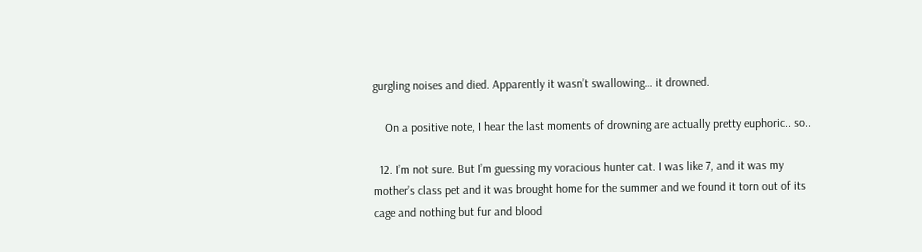gurgling noises and died. Apparently it wasn’t swallowing… it drowned.

    On a positive note, I hear the last moments of drowning are actually pretty euphoric.. so..

  12. I’m not sure. But I’m guessing my voracious hunter cat. I was like 7, and it was my mother’s class pet and it was brought home for the summer and we found it torn out of its cage and nothing but fur and blood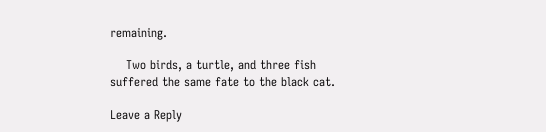remaining.

    Two birds, a turtle, and three fish suffered the same fate to the black cat.

Leave a Reply